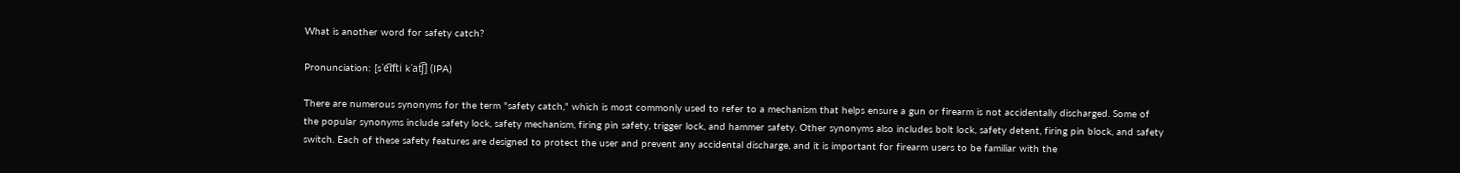What is another word for safety catch?

Pronunciation: [sˈe͡ɪfti kˈat͡ʃ] (IPA)

There are numerous synonyms for the term "safety catch," which is most commonly used to refer to a mechanism that helps ensure a gun or firearm is not accidentally discharged. Some of the popular synonyms include safety lock, safety mechanism, firing pin safety, trigger lock, and hammer safety. Other synonyms also includes bolt lock, safety detent, firing pin block, and safety switch. Each of these safety features are designed to protect the user and prevent any accidental discharge, and it is important for firearm users to be familiar with the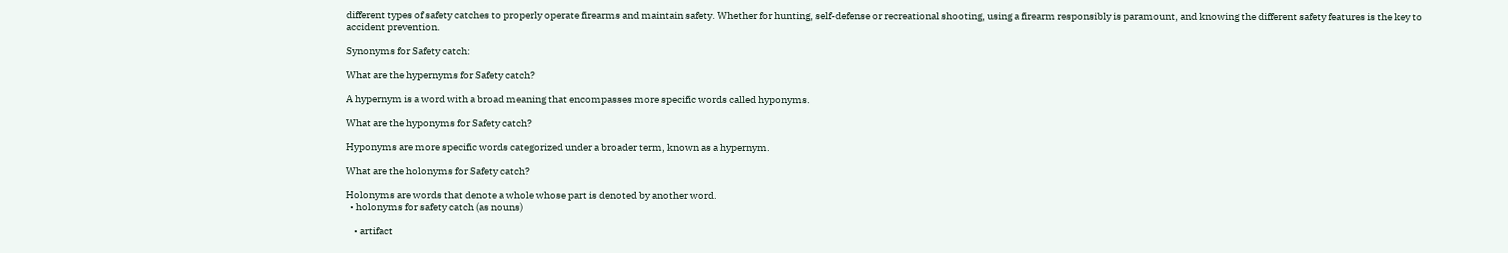different types of safety catches to properly operate firearms and maintain safety. Whether for hunting, self-defense or recreational shooting, using a firearm responsibly is paramount, and knowing the different safety features is the key to accident prevention.

Synonyms for Safety catch:

What are the hypernyms for Safety catch?

A hypernym is a word with a broad meaning that encompasses more specific words called hyponyms.

What are the hyponyms for Safety catch?

Hyponyms are more specific words categorized under a broader term, known as a hypernym.

What are the holonyms for Safety catch?

Holonyms are words that denote a whole whose part is denoted by another word.
  • holonyms for safety catch (as nouns)

    • artifact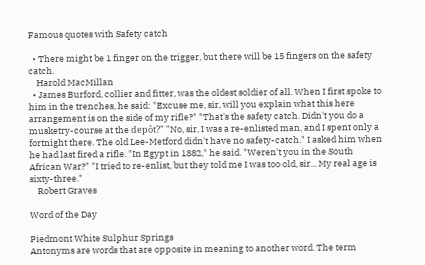Famous quotes with Safety catch

  • There might be 1 finger on the trigger, but there will be 15 fingers on the safety catch.
    Harold MacMillan
  • James Burford, collier and fitter, was the oldest soldier of all. When I first spoke to him in the trenches, he said: "Excuse me, sir, will you explain what this here arrangement is on the side of my rifle?" "That's the safety catch. Didn't you do a musketry-course at the depôt?" "No, sir, I was a re-enlisted man, and I spent only a fortnight there. The old Lee-Metford didn't have no safety-catch." I asked him when he had last fired a rifle. "In Egypt in 1882," he said. "Weren't you in the South African War?" "I tried to re-enlist, but they told me I was too old, sir... My real age is sixty-three."
    Robert Graves

Word of the Day

Piedmont White Sulphur Springs
Antonyms are words that are opposite in meaning to another word. The term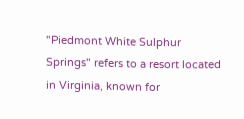"Piedmont White Sulphur Springs" refers to a resort located in Virginia, known for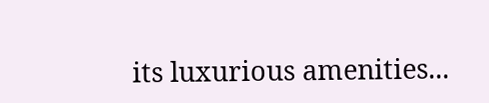its luxurious amenities...